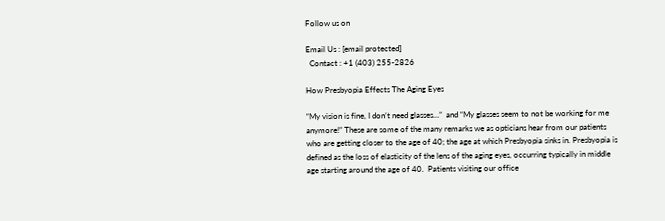Follow us on

Email Us : [email protected]
  Contact : +1 (403) 255-2826

How Presbyopia Effects The Aging Eyes

“My vision is fine, I don’t need glasses…”  and “My glasses seem to not be working for me anymore!” These are some of the many remarks we as opticians hear from our patients who are getting closer to the age of 40; the age at which Presbyopia sinks in. Presbyopia is defined as the loss of elasticity of the lens of the aging eyes, occurring typically in middle age starting around the age of 40.  Patients visiting our office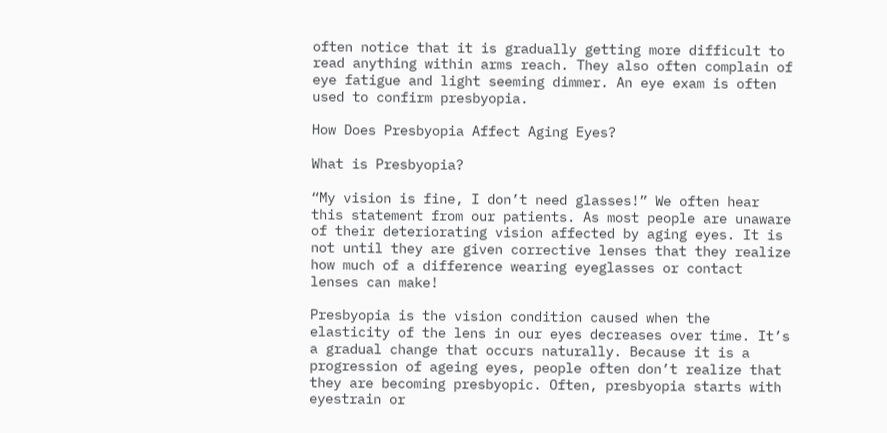often notice that it is gradually getting more difficult to read anything within arms reach. They also often complain of eye fatigue and light seeming dimmer. An eye exam is often used to confirm presbyopia.

How Does Presbyopia Affect Aging Eyes?

What is Presbyopia?

“My vision is fine, I don’t need glasses!” We often hear this statement from our patients. As most people are unaware of their deteriorating vision affected by aging eyes. It is not until they are given corrective lenses that they realize how much of a difference wearing eyeglasses or contact lenses can make!

Presbyopia is the vision condition caused when the elasticity of the lens in our eyes decreases over time. It’s a gradual change that occurs naturally. Because it is a progression of ageing eyes, people often don’t realize that they are becoming presbyopic. Often, presbyopia starts with eyestrain or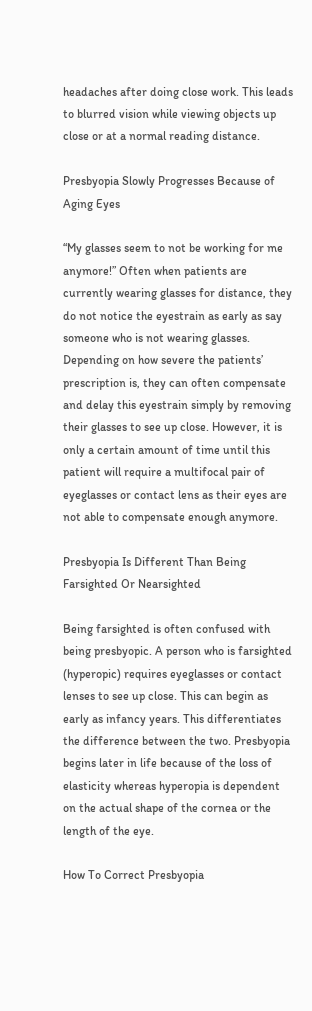headaches after doing close work. This leads to blurred vision while viewing objects up close or at a normal reading distance.

Presbyopia Slowly Progresses Because of Aging Eyes

“My glasses seem to not be working for me anymore!” Often when patients are currently wearing glasses for distance, they do not notice the eyestrain as early as say someone who is not wearing glasses. Depending on how severe the patients’ prescription is, they can often compensate and delay this eyestrain simply by removing their glasses to see up close. However, it is only a certain amount of time until this patient will require a multifocal pair of eyeglasses or contact lens as their eyes are not able to compensate enough anymore.

Presbyopia Is Different Than Being Farsighted Or Nearsighted

Being farsighted is often confused with being presbyopic. A person who is farsighted (hyperopic) requires eyeglasses or contact lenses to see up close. This can begin as early as infancy years. This differentiates the difference between the two. Presbyopia begins later in life because of the loss of elasticity whereas hyperopia is dependent on the actual shape of the cornea or the length of the eye.

How To Correct Presbyopia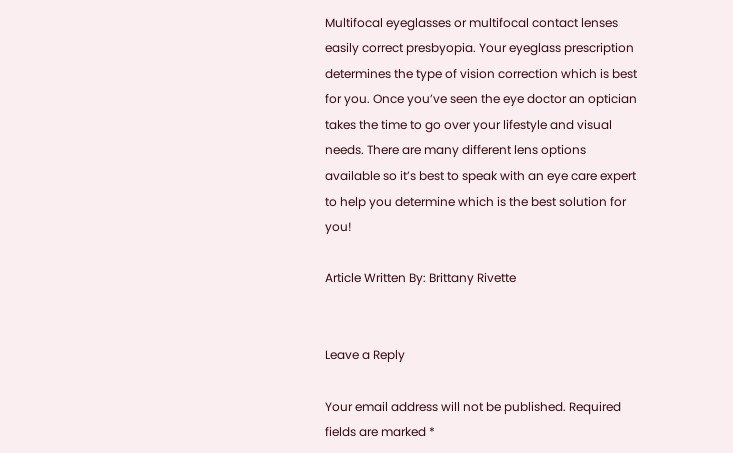Multifocal eyeglasses or multifocal contact lenses easily correct presbyopia. Your eyeglass prescription determines the type of vision correction which is best for you. Once you’ve seen the eye doctor an optician takes the time to go over your lifestyle and visual needs. There are many different lens options available so it’s best to speak with an eye care expert to help you determine which is the best solution for you!

Article Written By: Brittany Rivette


Leave a Reply

Your email address will not be published. Required fields are marked *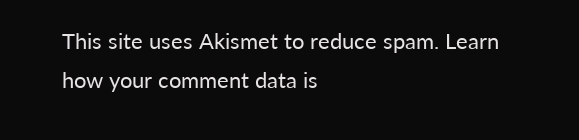This site uses Akismet to reduce spam. Learn how your comment data is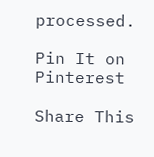processed.

Pin It on Pinterest

Share This